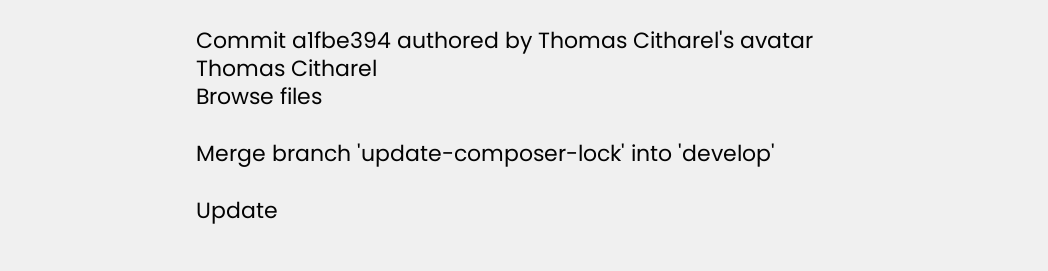Commit a1fbe394 authored by Thomas Citharel's avatar Thomas Citharel
Browse files

Merge branch 'update-composer-lock' into 'develop'

Update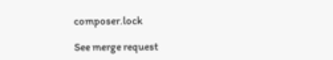composer.lock

See merge request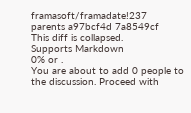framasoft/framadate!237
parents a97bcf4d 7a8549cf
This diff is collapsed.
Supports Markdown
0% or .
You are about to add 0 people to the discussion. Proceed with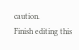caution.
Finish editing this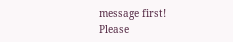message first!
Please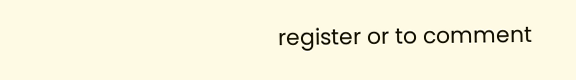register or to comment